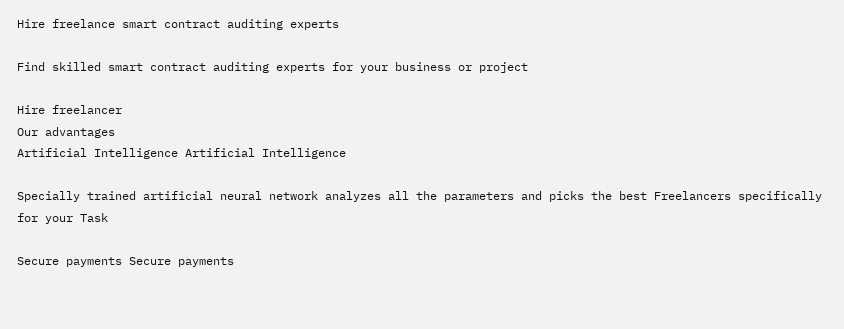Hire freelance smart contract auditing experts

Find skilled smart contract auditing experts for your business or project

Hire freelancer
Our advantages
Artificial Intelligence Artificial Intelligence

Specially trained artificial neural network analyzes all the parameters and picks the best Freelancers specifically for your Task

Secure payments Secure payments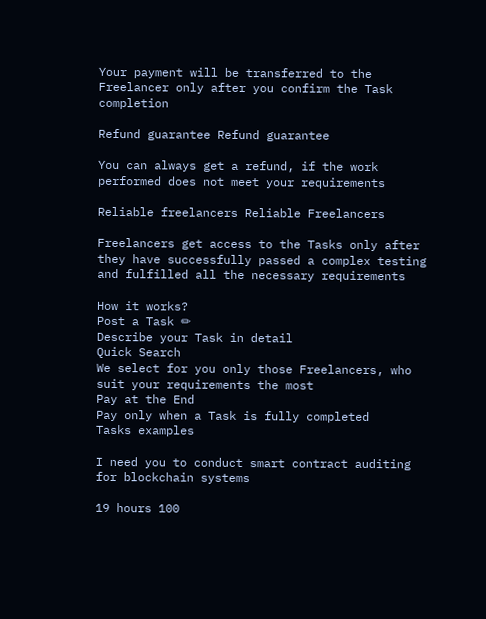Your payment will be transferred to the Freelancer only after you confirm the Task completion

Refund guarantee Refund guarantee

You can always get a refund, if the work performed does not meet your requirements

Reliable freelancers Reliable Freelancers

Freelancers get access to the Tasks only after they have successfully passed a complex testing and fulfilled all the necessary requirements

How it works?
Post a Task ✏
Describe your Task in detail
Quick Search
We select for you only those Freelancers, who suit your requirements the most
Pay at the End
Pay only when a Task is fully completed
Tasks examples

I need you to conduct smart contract auditing for blockchain systems

19 hours 100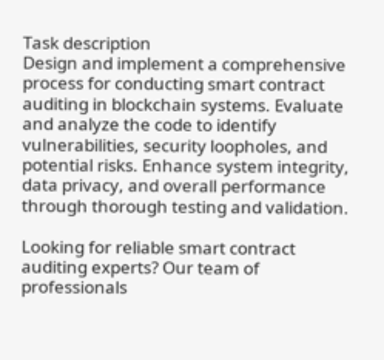Task description
Design and implement a comprehensive process for conducting smart contract auditing in blockchain systems. Evaluate and analyze the code to identify vulnerabilities, security loopholes, and potential risks. Enhance system integrity, data privacy, and overall performance through thorough testing and validation.

Looking for reliable smart contract auditing experts? Our team of professionals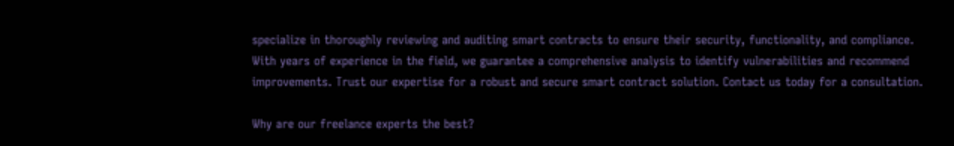specialize in thoroughly reviewing and auditing smart contracts to ensure their security, functionality, and compliance. With years of experience in the field, we guarantee a comprehensive analysis to identify vulnerabilities and recommend improvements. Trust our expertise for a robust and secure smart contract solution. Contact us today for a consultation.

Why are our freelance experts the best?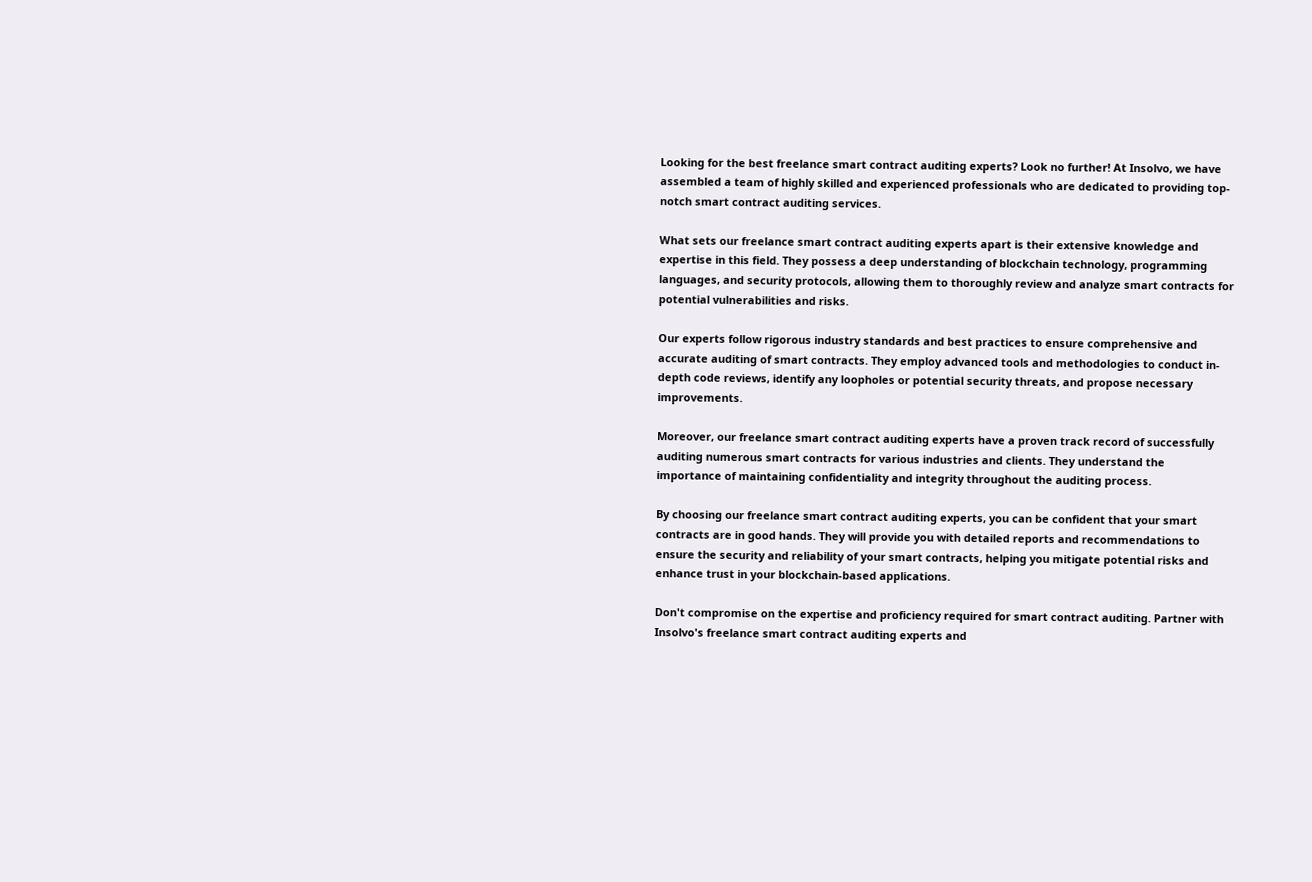Looking for the best freelance smart contract auditing experts? Look no further! At Insolvo, we have assembled a team of highly skilled and experienced professionals who are dedicated to providing top-notch smart contract auditing services.

What sets our freelance smart contract auditing experts apart is their extensive knowledge and expertise in this field. They possess a deep understanding of blockchain technology, programming languages, and security protocols, allowing them to thoroughly review and analyze smart contracts for potential vulnerabilities and risks.

Our experts follow rigorous industry standards and best practices to ensure comprehensive and accurate auditing of smart contracts. They employ advanced tools and methodologies to conduct in-depth code reviews, identify any loopholes or potential security threats, and propose necessary improvements.

Moreover, our freelance smart contract auditing experts have a proven track record of successfully auditing numerous smart contracts for various industries and clients. They understand the importance of maintaining confidentiality and integrity throughout the auditing process.

By choosing our freelance smart contract auditing experts, you can be confident that your smart contracts are in good hands. They will provide you with detailed reports and recommendations to ensure the security and reliability of your smart contracts, helping you mitigate potential risks and enhance trust in your blockchain-based applications.

Don't compromise on the expertise and proficiency required for smart contract auditing. Partner with Insolvo's freelance smart contract auditing experts and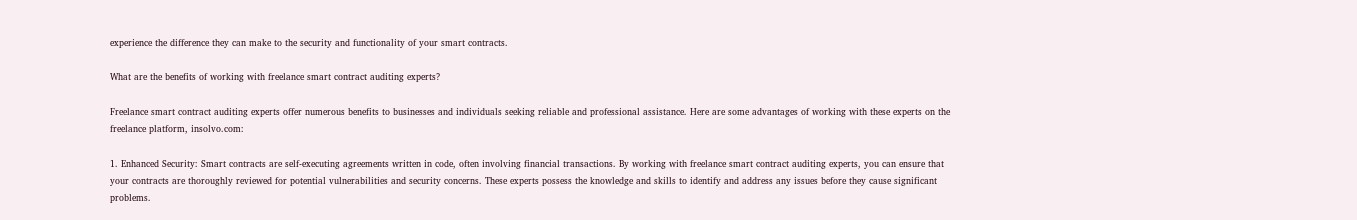experience the difference they can make to the security and functionality of your smart contracts.

What are the benefits of working with freelance smart contract auditing experts?

Freelance smart contract auditing experts offer numerous benefits to businesses and individuals seeking reliable and professional assistance. Here are some advantages of working with these experts on the freelance platform, insolvo.com:

1. Enhanced Security: Smart contracts are self-executing agreements written in code, often involving financial transactions. By working with freelance smart contract auditing experts, you can ensure that your contracts are thoroughly reviewed for potential vulnerabilities and security concerns. These experts possess the knowledge and skills to identify and address any issues before they cause significant problems.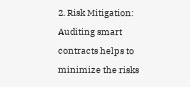2. Risk Mitigation: Auditing smart contracts helps to minimize the risks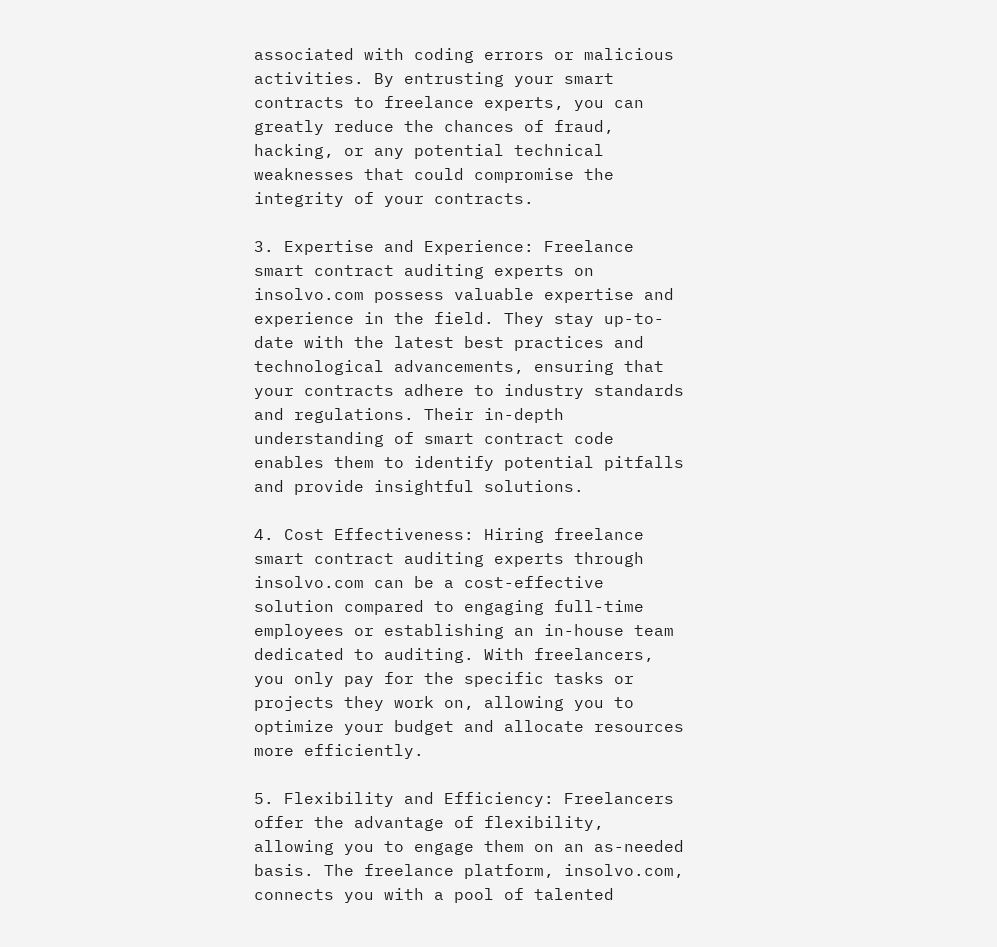associated with coding errors or malicious activities. By entrusting your smart contracts to freelance experts, you can greatly reduce the chances of fraud, hacking, or any potential technical weaknesses that could compromise the integrity of your contracts.

3. Expertise and Experience: Freelance smart contract auditing experts on insolvo.com possess valuable expertise and experience in the field. They stay up-to-date with the latest best practices and technological advancements, ensuring that your contracts adhere to industry standards and regulations. Their in-depth understanding of smart contract code enables them to identify potential pitfalls and provide insightful solutions.

4. Cost Effectiveness: Hiring freelance smart contract auditing experts through insolvo.com can be a cost-effective solution compared to engaging full-time employees or establishing an in-house team dedicated to auditing. With freelancers, you only pay for the specific tasks or projects they work on, allowing you to optimize your budget and allocate resources more efficiently.

5. Flexibility and Efficiency: Freelancers offer the advantage of flexibility, allowing you to engage them on an as-needed basis. The freelance platform, insolvo.com, connects you with a pool of talented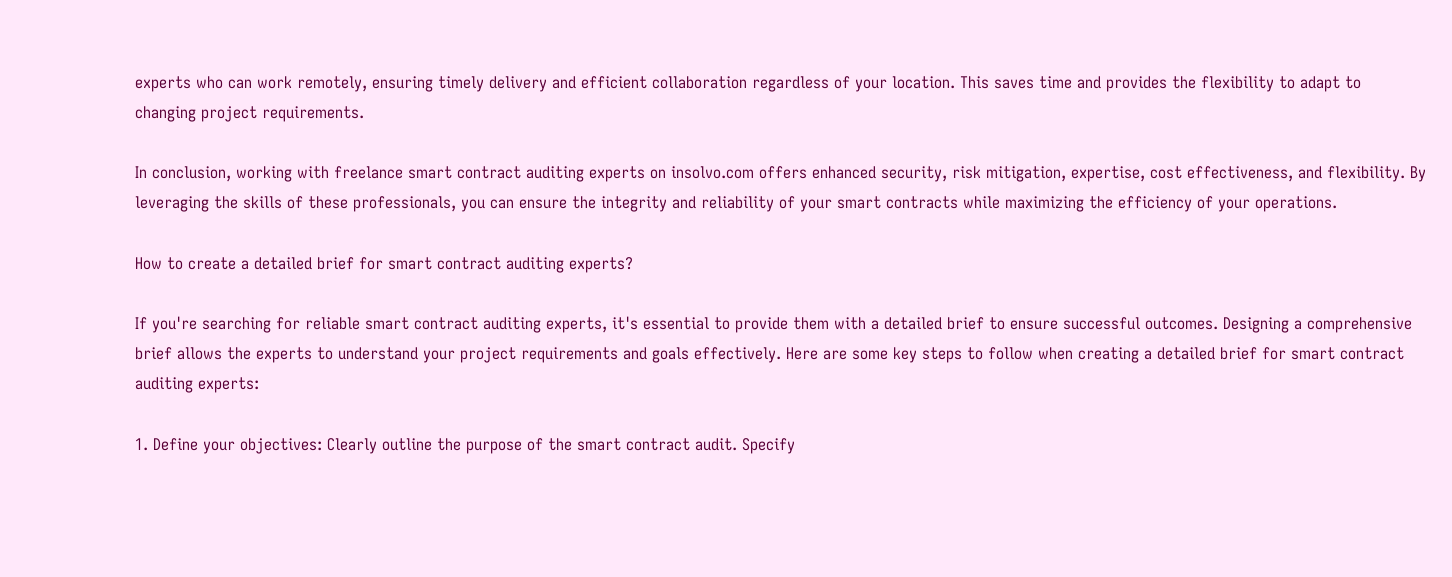experts who can work remotely, ensuring timely delivery and efficient collaboration regardless of your location. This saves time and provides the flexibility to adapt to changing project requirements.

In conclusion, working with freelance smart contract auditing experts on insolvo.com offers enhanced security, risk mitigation, expertise, cost effectiveness, and flexibility. By leveraging the skills of these professionals, you can ensure the integrity and reliability of your smart contracts while maximizing the efficiency of your operations.

How to create a detailed brief for smart contract auditing experts?

If you're searching for reliable smart contract auditing experts, it's essential to provide them with a detailed brief to ensure successful outcomes. Designing a comprehensive brief allows the experts to understand your project requirements and goals effectively. Here are some key steps to follow when creating a detailed brief for smart contract auditing experts:

1. Define your objectives: Clearly outline the purpose of the smart contract audit. Specify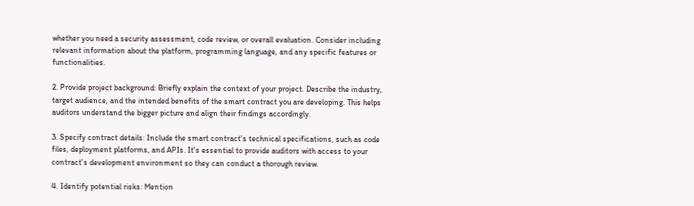whether you need a security assessment, code review, or overall evaluation. Consider including relevant information about the platform, programming language, and any specific features or functionalities.

2. Provide project background: Briefly explain the context of your project. Describe the industry, target audience, and the intended benefits of the smart contract you are developing. This helps auditors understand the bigger picture and align their findings accordingly.

3. Specify contract details: Include the smart contract's technical specifications, such as code files, deployment platforms, and APIs. It's essential to provide auditors with access to your contract's development environment so they can conduct a thorough review.

4. Identify potential risks: Mention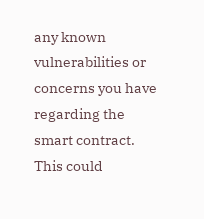any known vulnerabilities or concerns you have regarding the smart contract. This could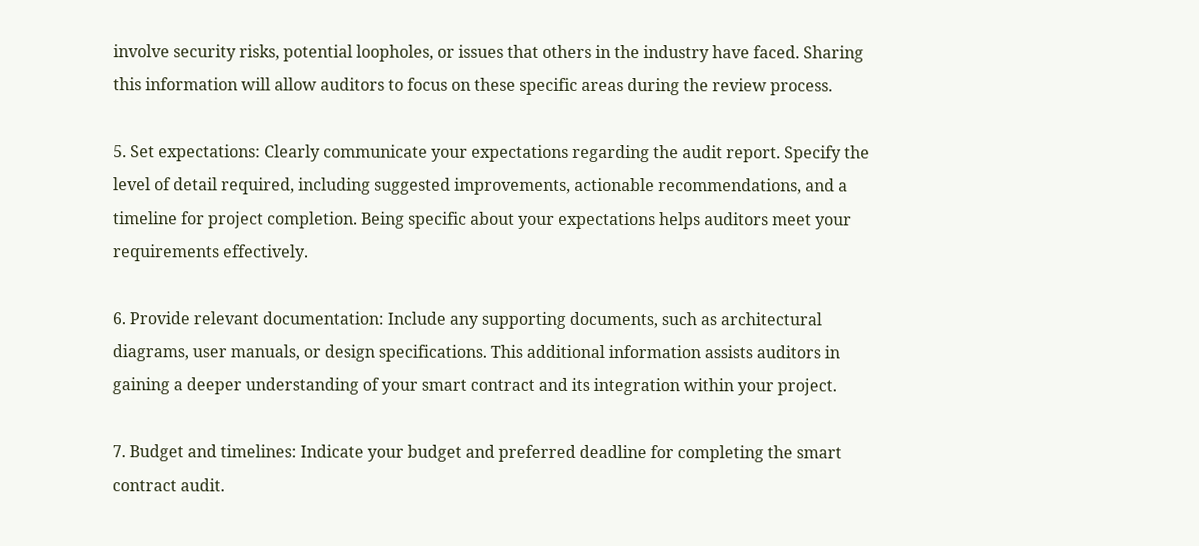involve security risks, potential loopholes, or issues that others in the industry have faced. Sharing this information will allow auditors to focus on these specific areas during the review process.

5. Set expectations: Clearly communicate your expectations regarding the audit report. Specify the level of detail required, including suggested improvements, actionable recommendations, and a timeline for project completion. Being specific about your expectations helps auditors meet your requirements effectively.

6. Provide relevant documentation: Include any supporting documents, such as architectural diagrams, user manuals, or design specifications. This additional information assists auditors in gaining a deeper understanding of your smart contract and its integration within your project.

7. Budget and timelines: Indicate your budget and preferred deadline for completing the smart contract audit.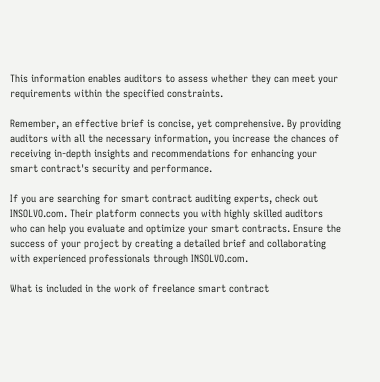This information enables auditors to assess whether they can meet your requirements within the specified constraints.

Remember, an effective brief is concise, yet comprehensive. By providing auditors with all the necessary information, you increase the chances of receiving in-depth insights and recommendations for enhancing your smart contract's security and performance.

If you are searching for smart contract auditing experts, check out INSOLVO.com. Their platform connects you with highly skilled auditors who can help you evaluate and optimize your smart contracts. Ensure the success of your project by creating a detailed brief and collaborating with experienced professionals through INSOLVO.com.

What is included in the work of freelance smart contract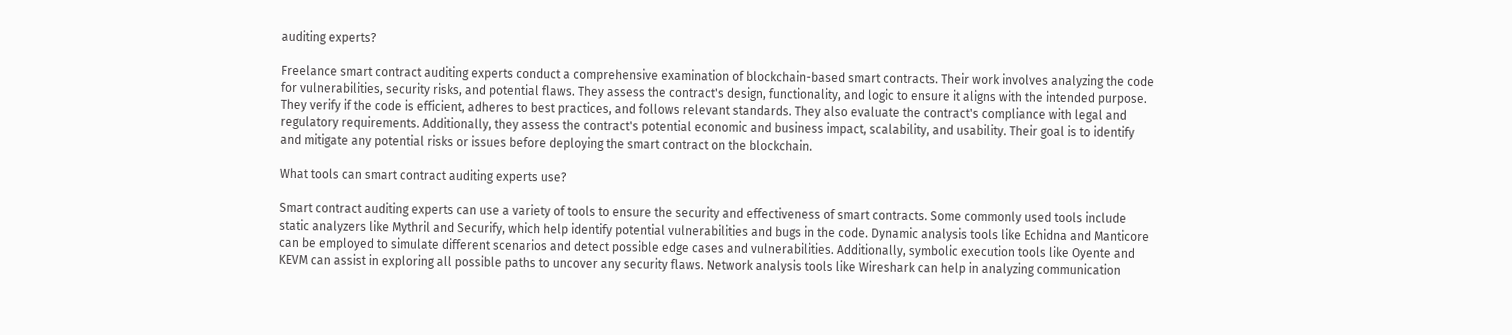auditing experts?

Freelance smart contract auditing experts conduct a comprehensive examination of blockchain-based smart contracts. Their work involves analyzing the code for vulnerabilities, security risks, and potential flaws. They assess the contract's design, functionality, and logic to ensure it aligns with the intended purpose. They verify if the code is efficient, adheres to best practices, and follows relevant standards. They also evaluate the contract's compliance with legal and regulatory requirements. Additionally, they assess the contract's potential economic and business impact, scalability, and usability. Their goal is to identify and mitigate any potential risks or issues before deploying the smart contract on the blockchain.

What tools can smart contract auditing experts use?

Smart contract auditing experts can use a variety of tools to ensure the security and effectiveness of smart contracts. Some commonly used tools include static analyzers like Mythril and Securify, which help identify potential vulnerabilities and bugs in the code. Dynamic analysis tools like Echidna and Manticore can be employed to simulate different scenarios and detect possible edge cases and vulnerabilities. Additionally, symbolic execution tools like Oyente and KEVM can assist in exploring all possible paths to uncover any security flaws. Network analysis tools like Wireshark can help in analyzing communication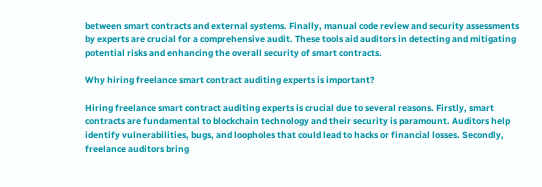between smart contracts and external systems. Finally, manual code review and security assessments by experts are crucial for a comprehensive audit. These tools aid auditors in detecting and mitigating potential risks and enhancing the overall security of smart contracts.

Why hiring freelance smart contract auditing experts is important?

Hiring freelance smart contract auditing experts is crucial due to several reasons. Firstly, smart contracts are fundamental to blockchain technology and their security is paramount. Auditors help identify vulnerabilities, bugs, and loopholes that could lead to hacks or financial losses. Secondly, freelance auditors bring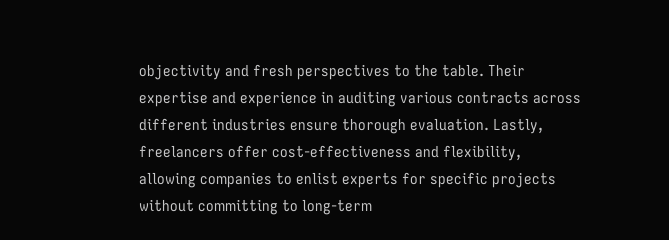objectivity and fresh perspectives to the table. Their expertise and experience in auditing various contracts across different industries ensure thorough evaluation. Lastly, freelancers offer cost-effectiveness and flexibility, allowing companies to enlist experts for specific projects without committing to long-term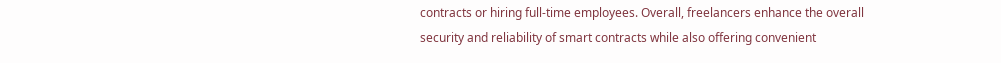contracts or hiring full-time employees. Overall, freelancers enhance the overall security and reliability of smart contracts while also offering convenient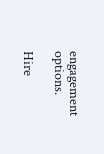engagement options.

Hire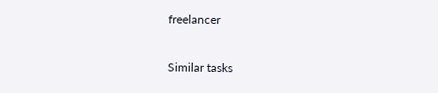freelancer

Similar tasks